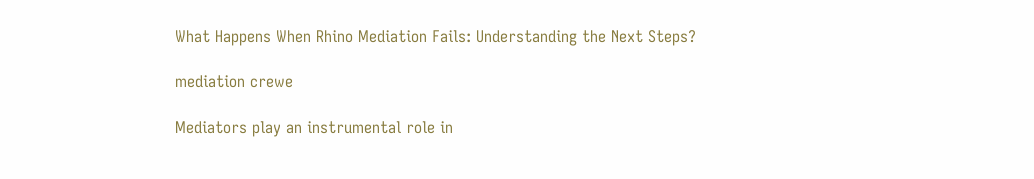What Happens When Rhino Mediation Fails: Understanding the Next Steps?

mediation crewe

Mediators play an instrumental role in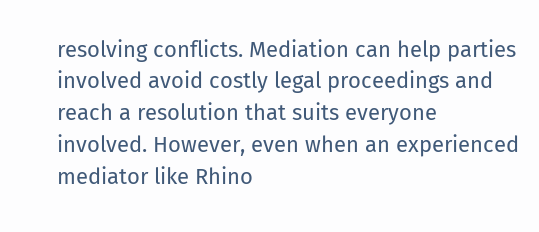resolving conflicts. Mediation can help parties involved avoid costly legal proceedings and reach a resolution that suits everyone involved. However, even when an experienced mediator like Rhino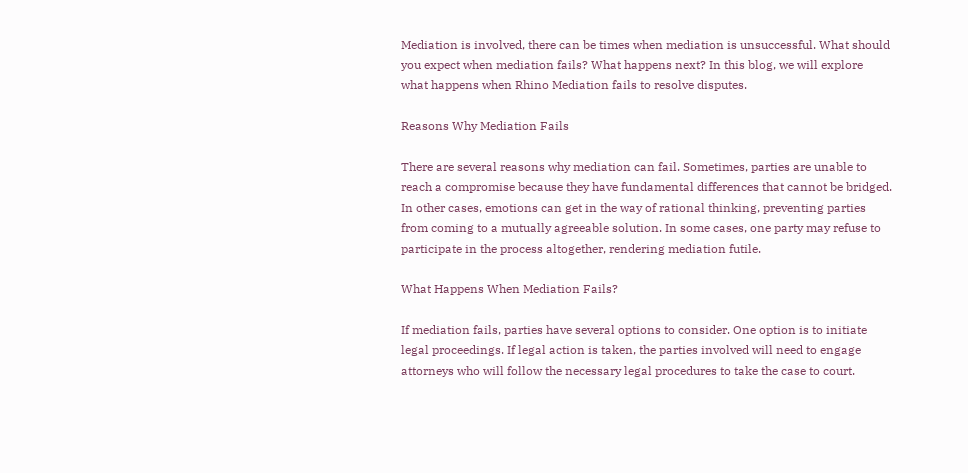Mediation is involved, there can be times when mediation is unsuccessful. What should you expect when mediation fails? What happens next? In this blog, we will explore what happens when Rhino Mediation fails to resolve disputes.

Reasons Why Mediation Fails

There are several reasons why mediation can fail. Sometimes, parties are unable to reach a compromise because they have fundamental differences that cannot be bridged. In other cases, emotions can get in the way of rational thinking, preventing parties from coming to a mutually agreeable solution. In some cases, one party may refuse to participate in the process altogether, rendering mediation futile.

What Happens When Mediation Fails?

If mediation fails, parties have several options to consider. One option is to initiate legal proceedings. If legal action is taken, the parties involved will need to engage attorneys who will follow the necessary legal procedures to take the case to court.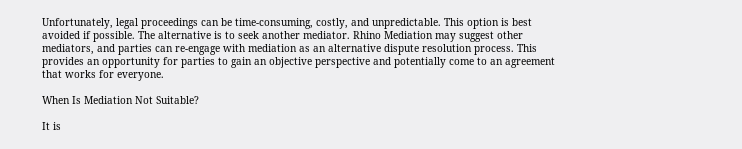Unfortunately, legal proceedings can be time-consuming, costly, and unpredictable. This option is best avoided if possible. The alternative is to seek another mediator. Rhino Mediation may suggest other mediators, and parties can re-engage with mediation as an alternative dispute resolution process. This provides an opportunity for parties to gain an objective perspective and potentially come to an agreement that works for everyone.

When Is Mediation Not Suitable?

It is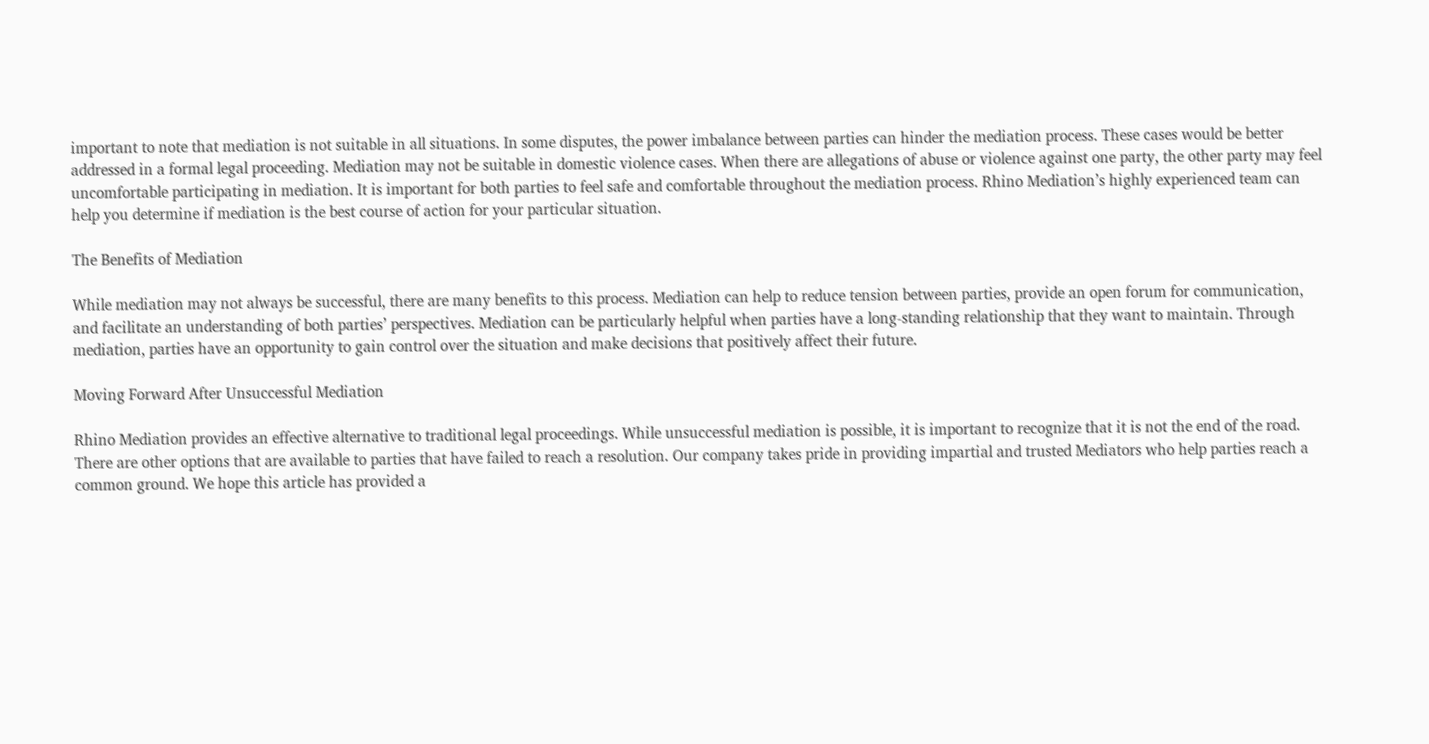important to note that mediation is not suitable in all situations. In some disputes, the power imbalance between parties can hinder the mediation process. These cases would be better addressed in a formal legal proceeding. Mediation may not be suitable in domestic violence cases. When there are allegations of abuse or violence against one party, the other party may feel uncomfortable participating in mediation. It is important for both parties to feel safe and comfortable throughout the mediation process. Rhino Mediation’s highly experienced team can help you determine if mediation is the best course of action for your particular situation.

The Benefits of Mediation

While mediation may not always be successful, there are many benefits to this process. Mediation can help to reduce tension between parties, provide an open forum for communication, and facilitate an understanding of both parties’ perspectives. Mediation can be particularly helpful when parties have a long-standing relationship that they want to maintain. Through mediation, parties have an opportunity to gain control over the situation and make decisions that positively affect their future.

Moving Forward After Unsuccessful Mediation

Rhino Mediation provides an effective alternative to traditional legal proceedings. While unsuccessful mediation is possible, it is important to recognize that it is not the end of the road. There are other options that are available to parties that have failed to reach a resolution. Our company takes pride in providing impartial and trusted Mediators who help parties reach a common ground. We hope this article has provided a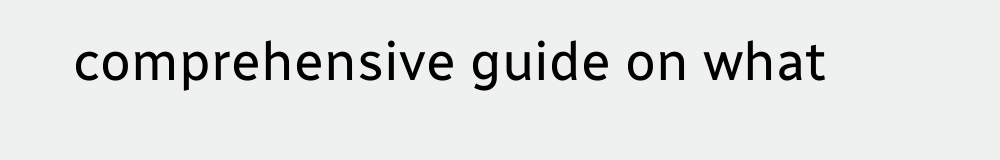comprehensive guide on what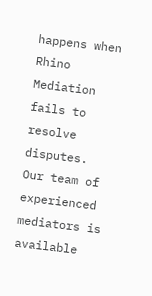happens when Rhino Mediation fails to resolve disputes. Our team of experienced mediators is available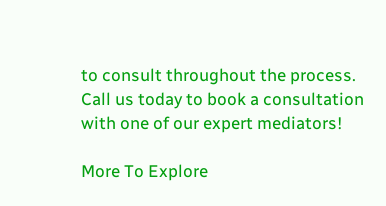to consult throughout the process. Call us today to book a consultation with one of our expert mediators!

More To Explore